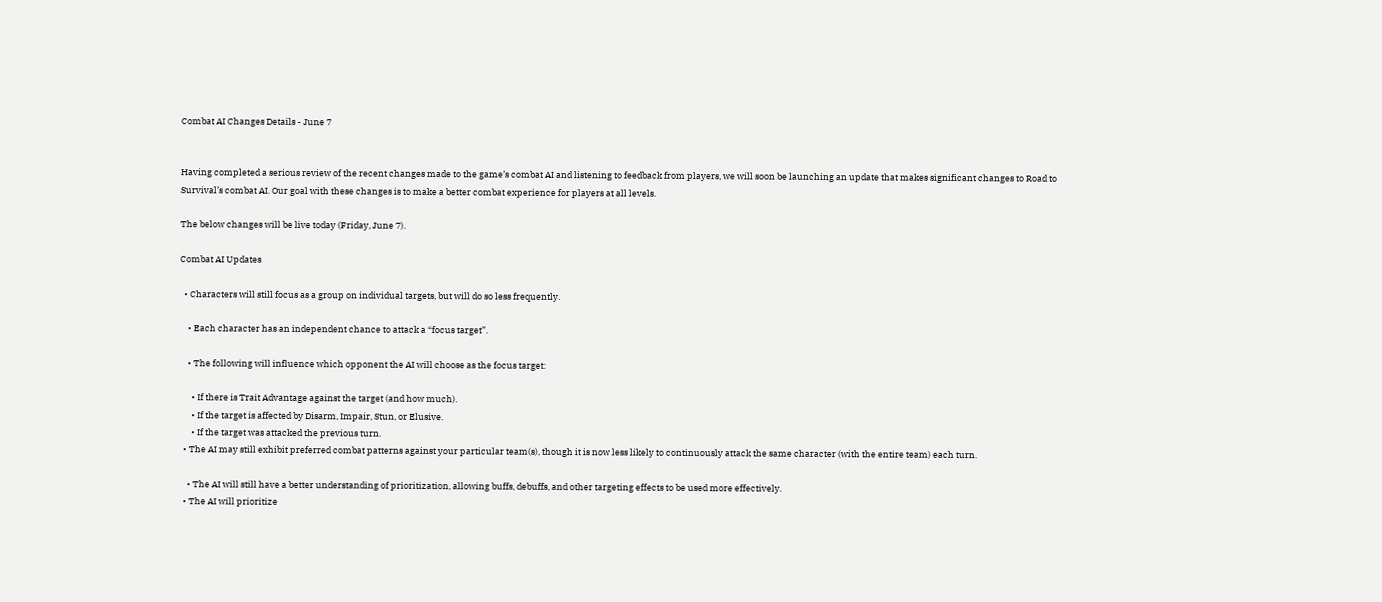Combat AI Changes Details - June 7


Having completed a serious review of the recent changes made to the game’s combat AI and listening to feedback from players, we will soon be launching an update that makes significant changes to Road to Survival’s combat AI. Our goal with these changes is to make a better combat experience for players at all levels.

The below changes will be live today (Friday, June 7).

Combat AI Updates

  • Characters will still focus as a group on individual targets, but will do so less frequently.

    • Each character has an independent chance to attack a “focus target”.

    • The following will influence which opponent the AI will choose as the focus target:

      • If there is Trait Advantage against the target (and how much).
      • If the target is affected by Disarm, Impair, Stun, or Elusive.
      • If the target was attacked the previous turn.
  • The AI may still exhibit preferred combat patterns against your particular team(s), though it is now less likely to continuously attack the same character (with the entire team) each turn.

    • The AI will still have a better understanding of prioritization, allowing buffs, debuffs, and other targeting effects to be used more effectively.
  • The AI will prioritize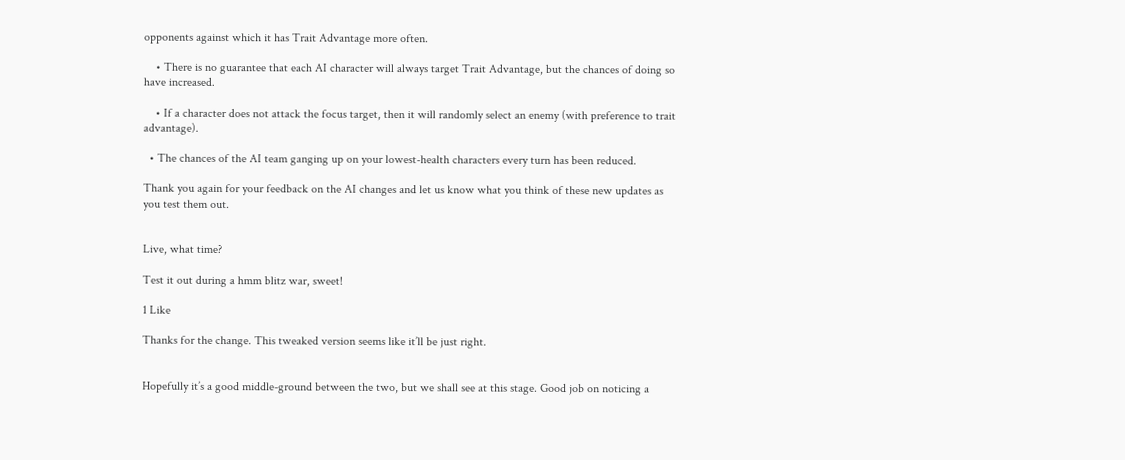opponents against which it has Trait Advantage more often.

    • There is no guarantee that each AI character will always target Trait Advantage, but the chances of doing so have increased.

    • If a character does not attack the focus target, then it will randomly select an enemy (with preference to trait advantage).

  • The chances of the AI team ganging up on your lowest-health characters every turn has been reduced.

Thank you again for your feedback on the AI changes and let us know what you think of these new updates as you test them out.


Live, what time?

Test it out during a hmm blitz war, sweet!

1 Like

Thanks for the change. This tweaked version seems like it’ll be just right.


Hopefully it’s a good middle-ground between the two, but we shall see at this stage. Good job on noticing a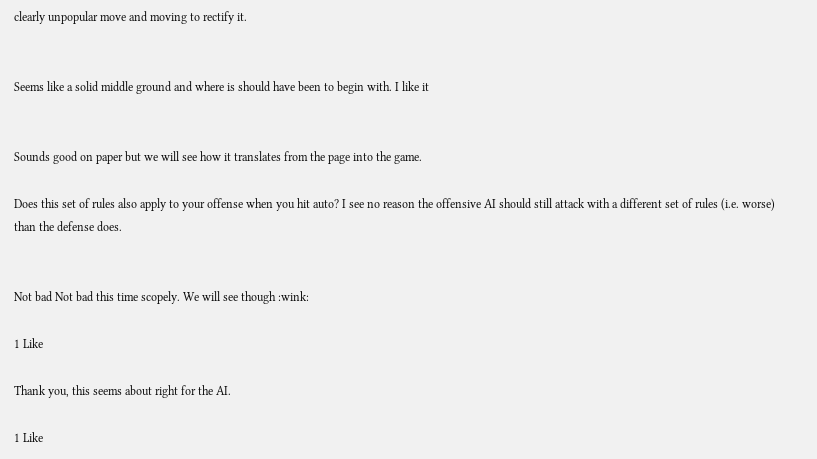clearly unpopular move and moving to rectify it.


Seems like a solid middle ground and where is should have been to begin with. I like it


Sounds good on paper but we will see how it translates from the page into the game.

Does this set of rules also apply to your offense when you hit auto? I see no reason the offensive AI should still attack with a different set of rules (i.e. worse) than the defense does.


Not bad Not bad this time scopely. We will see though :wink:

1 Like

Thank you, this seems about right for the AI.

1 Like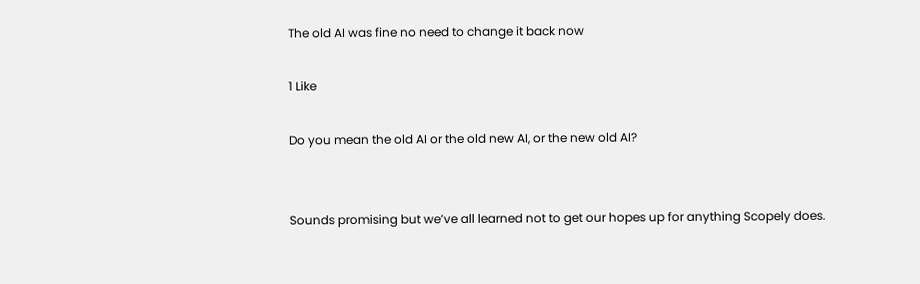The old AI was fine no need to change it back now

1 Like

Do you mean the old AI or the old new AI, or the new old AI?


Sounds promising but we’ve all learned not to get our hopes up for anything Scopely does.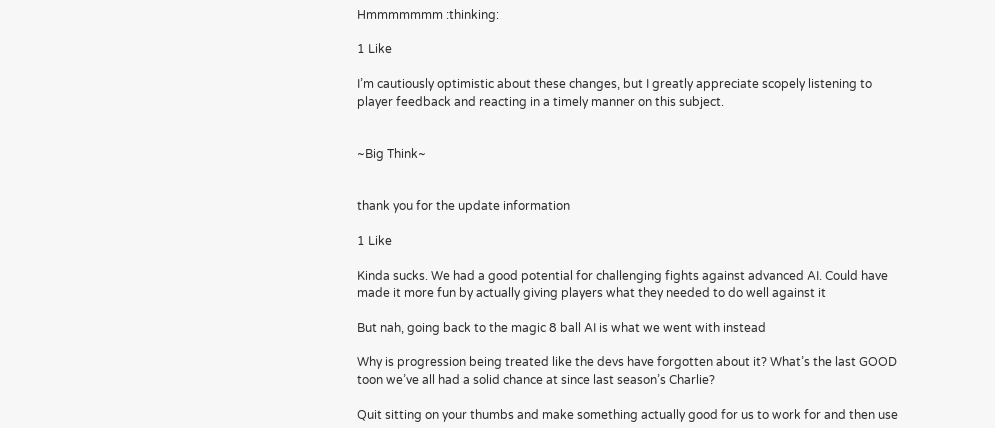Hmmmmmmm :thinking:

1 Like

I’m cautiously optimistic about these changes, but I greatly appreciate scopely listening to player feedback and reacting in a timely manner on this subject.


~Big Think~


thank you for the update information

1 Like

Kinda sucks. We had a good potential for challenging fights against advanced AI. Could have made it more fun by actually giving players what they needed to do well against it

But nah, going back to the magic 8 ball AI is what we went with instead

Why is progression being treated like the devs have forgotten about it? What’s the last GOOD toon we’ve all had a solid chance at since last season’s Charlie?

Quit sitting on your thumbs and make something actually good for us to work for and then use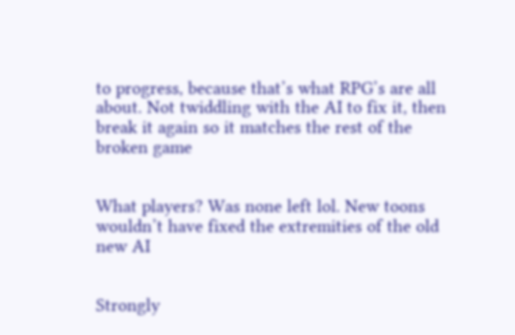to progress, because that’s what RPG’s are all about. Not twiddling with the AI to fix it, then break it again so it matches the rest of the broken game


What players? Was none left lol. New toons wouldn’t have fixed the extremities of the old new AI


Strongly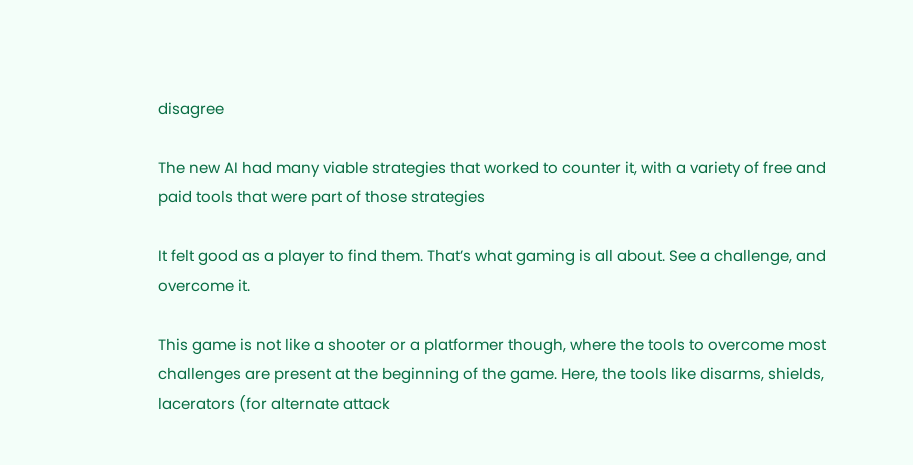disagree

The new AI had many viable strategies that worked to counter it, with a variety of free and paid tools that were part of those strategies

It felt good as a player to find them. That’s what gaming is all about. See a challenge, and overcome it.

This game is not like a shooter or a platformer though, where the tools to overcome most challenges are present at the beginning of the game. Here, the tools like disarms, shields, lacerators (for alternate attack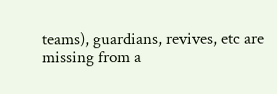teams), guardians, revives, etc are missing from a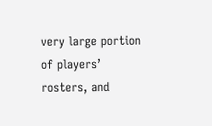very large portion of players’ rosters, and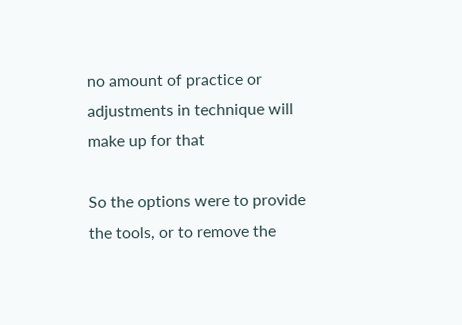no amount of practice or adjustments in technique will make up for that

So the options were to provide the tools, or to remove the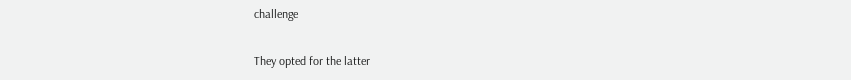challenge

They opted for the latter